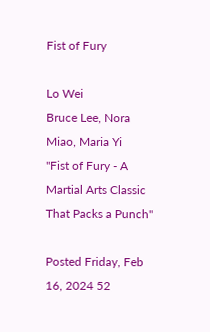Fist of Fury

Lo Wei
Bruce Lee, Nora Miao, Maria Yi
"Fist of Fury - A Martial Arts Classic That Packs a Punch"

Posted Friday, Feb 16, 2024 52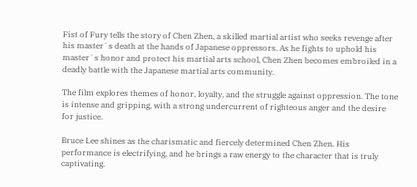Fist of Fury tells the story of Chen Zhen, a skilled martial artist who seeks revenge after his master`s death at the hands of Japanese oppressors. As he fights to uphold his master`s honor and protect his martial arts school, Chen Zhen becomes embroiled in a deadly battle with the Japanese martial arts community.

The film explores themes of honor, loyalty, and the struggle against oppression. The tone is intense and gripping, with a strong undercurrent of righteous anger and the desire for justice.

Bruce Lee shines as the charismatic and fiercely determined Chen Zhen. His performance is electrifying, and he brings a raw energy to the character that is truly captivating.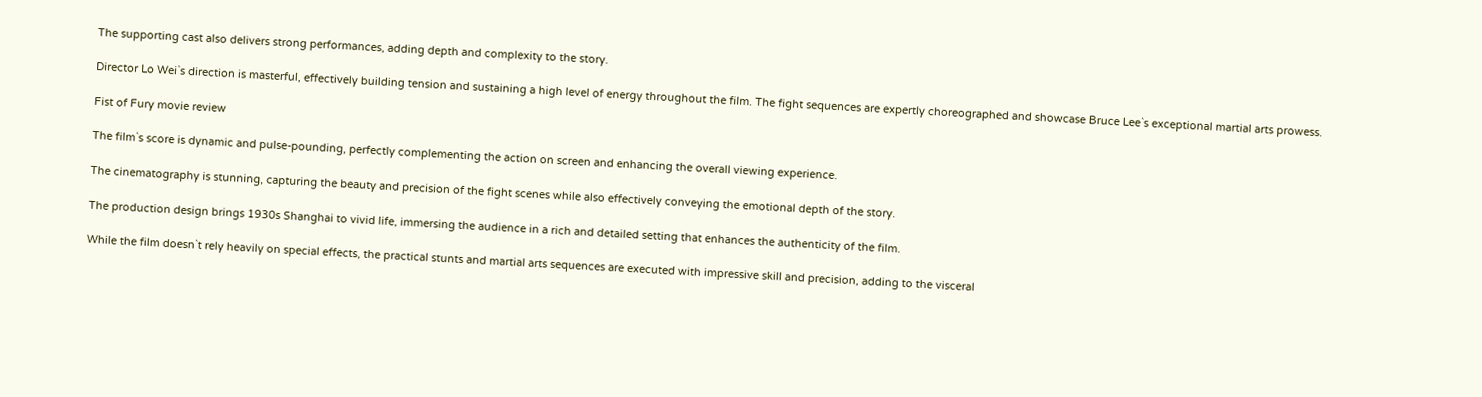The supporting cast also delivers strong performances, adding depth and complexity to the story.

Director Lo Wei`s direction is masterful, effectively building tension and sustaining a high level of energy throughout the film. The fight sequences are expertly choreographed and showcase Bruce Lee`s exceptional martial arts prowess.

Fist of Fury movie review

The film`s score is dynamic and pulse-pounding, perfectly complementing the action on screen and enhancing the overall viewing experience.

The cinematography is stunning, capturing the beauty and precision of the fight scenes while also effectively conveying the emotional depth of the story.

The production design brings 1930s Shanghai to vivid life, immersing the audience in a rich and detailed setting that enhances the authenticity of the film.

While the film doesn`t rely heavily on special effects, the practical stunts and martial arts sequences are executed with impressive skill and precision, adding to the visceral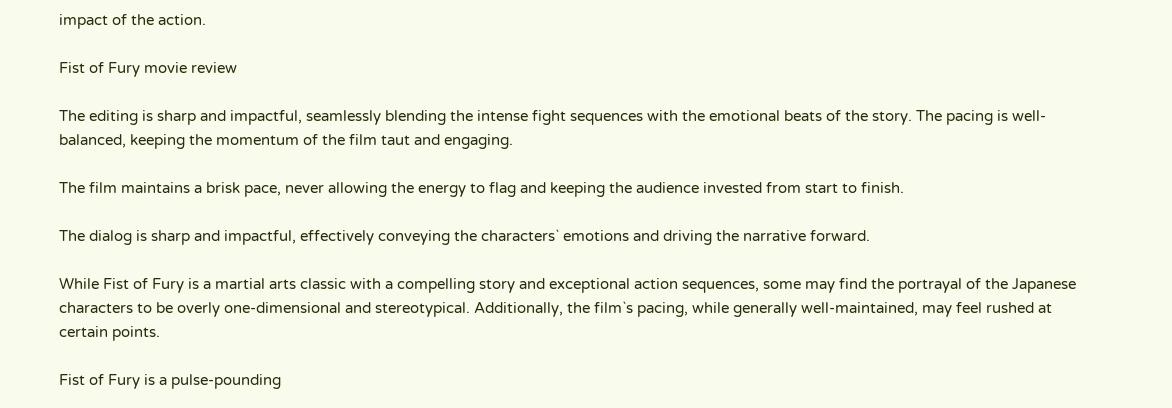impact of the action.

Fist of Fury movie review

The editing is sharp and impactful, seamlessly blending the intense fight sequences with the emotional beats of the story. The pacing is well-balanced, keeping the momentum of the film taut and engaging.

The film maintains a brisk pace, never allowing the energy to flag and keeping the audience invested from start to finish.

The dialog is sharp and impactful, effectively conveying the characters` emotions and driving the narrative forward.

While Fist of Fury is a martial arts classic with a compelling story and exceptional action sequences, some may find the portrayal of the Japanese characters to be overly one-dimensional and stereotypical. Additionally, the film`s pacing, while generally well-maintained, may feel rushed at certain points.

Fist of Fury is a pulse-pounding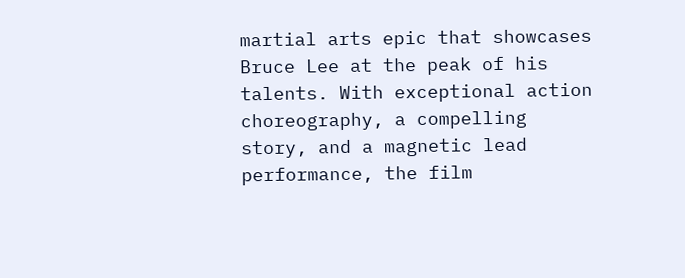martial arts epic that showcases Bruce Lee at the peak of his talents. With exceptional action choreography, a compelling story, and a magnetic lead performance, the film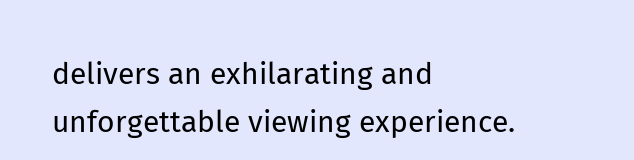delivers an exhilarating and unforgettable viewing experience.